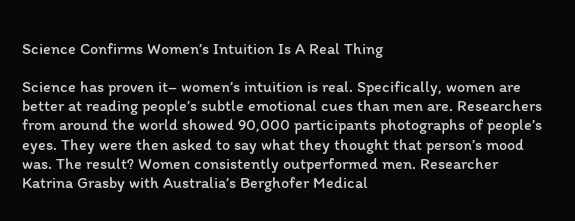Science Confirms Women’s Intuition Is A Real Thing

Science has proven it– women’s intuition is real. Specifically, women are better at reading people’s subtle emotional cues than men are. Researchers from around the world showed 90,000 participants photographs of people’s eyes. They were then asked to say what they thought that person’s mood was. The result? Women consistently outperformed men. Researcher Katrina Grasby with Australia’s Berghofer Medical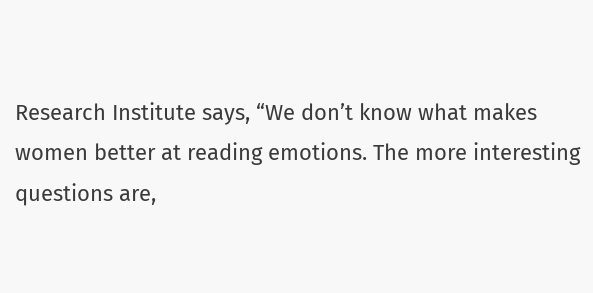Research Institute says, “We don’t know what makes women better at reading emotions. The more interesting questions are,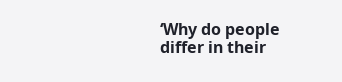‘Why do people differ in their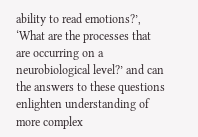ability to read emotions?’, ‘What are the processes that are occurring on a neurobiological level?’ and can the answers to these questions enlighten understanding of more complex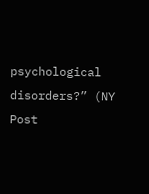psychological disorders?” (NY Post